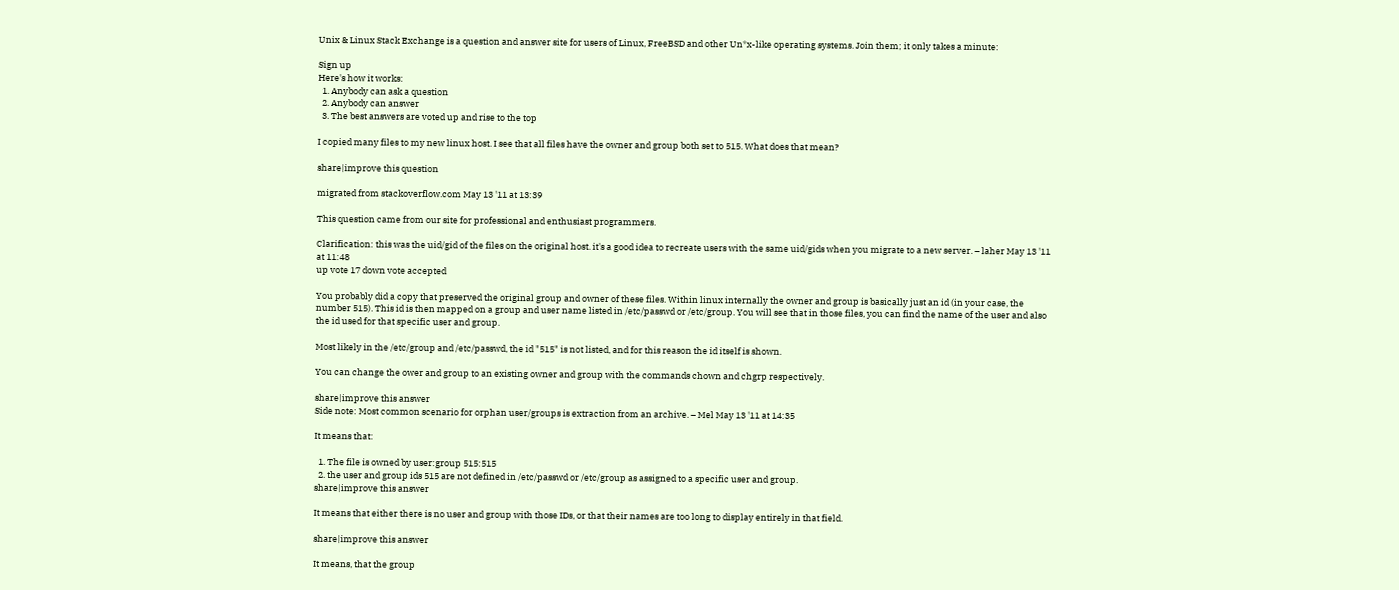Unix & Linux Stack Exchange is a question and answer site for users of Linux, FreeBSD and other Un*x-like operating systems. Join them; it only takes a minute:

Sign up
Here's how it works:
  1. Anybody can ask a question
  2. Anybody can answer
  3. The best answers are voted up and rise to the top

I copied many files to my new linux host. I see that all files have the owner and group both set to 515. What does that mean?

share|improve this question

migrated from stackoverflow.com May 13 '11 at 13:39

This question came from our site for professional and enthusiast programmers.

Clarification: this was the uid/gid of the files on the original host. it's a good idea to recreate users with the same uid/gids when you migrate to a new server. – laher May 13 '11 at 11:48
up vote 17 down vote accepted

You probably did a copy that preserved the original group and owner of these files. Within linux internally the owner and group is basically just an id (in your case, the number 515). This id is then mapped on a group and user name listed in /etc/passwd or /etc/group. You will see that in those files, you can find the name of the user and also the id used for that specific user and group.

Most likely in the /etc/group and /etc/passwd, the id "515" is not listed, and for this reason the id itself is shown.

You can change the ower and group to an existing owner and group with the commands chown and chgrp respectively.

share|improve this answer
Side note: Most common scenario for orphan user/groups is extraction from an archive. – Mel May 13 '11 at 14:35

It means that:

  1. The file is owned by user:group 515:515
  2. the user and group ids 515 are not defined in /etc/passwd or /etc/group as assigned to a specific user and group.
share|improve this answer

It means that either there is no user and group with those IDs, or that their names are too long to display entirely in that field.

share|improve this answer

It means, that the group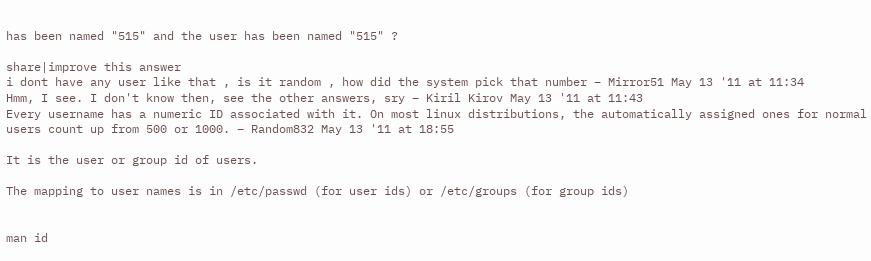has been named "515" and the user has been named "515" ?

share|improve this answer
i dont have any user like that , is it random , how did the system pick that number – Mirror51 May 13 '11 at 11:34
Hmm, I see. I don't know then, see the other answers, sry – Kiril Kirov May 13 '11 at 11:43
Every username has a numeric ID associated with it. On most linux distributions, the automatically assigned ones for normal users count up from 500 or 1000. – Random832 May 13 '11 at 18:55

It is the user or group id of users.

The mapping to user names is in /etc/passwd (for user ids) or /etc/groups (for group ids)


man id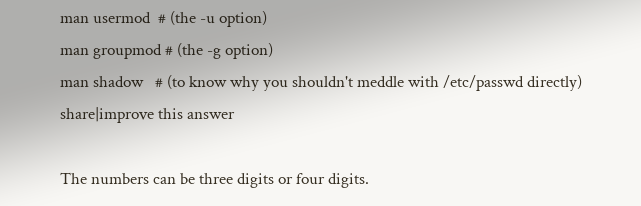man usermod  # (the -u option)
man groupmod # (the -g option)
man shadow   # (to know why you shouldn't meddle with /etc/passwd directly)
share|improve this answer

The numbers can be three digits or four digits.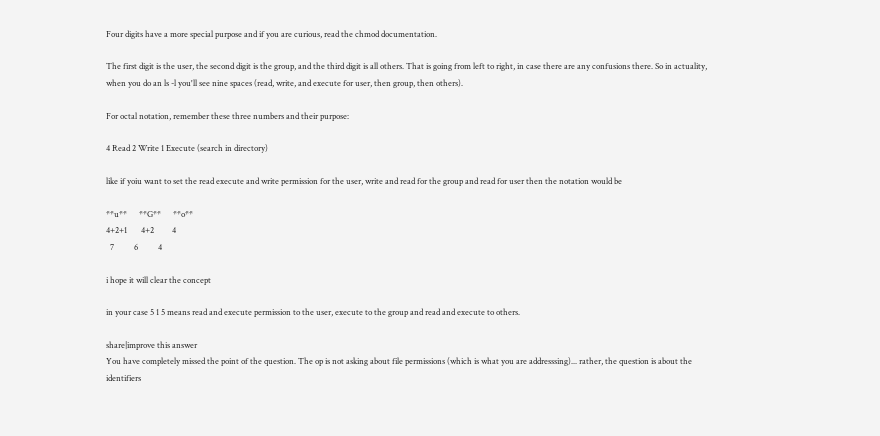Four digits have a more special purpose and if you are curious, read the chmod documentation.

The first digit is the user, the second digit is the group, and the third digit is all others. That is going from left to right, in case there are any confusions there. So in actuality, when you do an ls -l you'll see nine spaces (read, write, and execute for user, then group, then others).

For octal notation, remember these three numbers and their purpose:

4 Read 2 Write 1 Execute (search in directory)

like if yoiu want to set the read execute and write permission for the user, write and read for the group and read for user then the notation would be

**u**      **G**      **o**
4+2+1       4+2         4
  7          6          4

i hope it will clear the concept

in your case 5 1 5 means read and execute permission to the user, execute to the group and read and execute to others.

share|improve this answer
You have completely missed the point of the question. The op is not asking about file permissions (which is what you are addresssing)... rather, the question is about the identifiers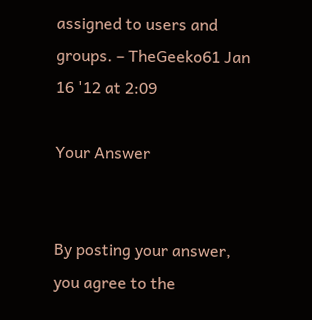assigned to users and groups. – TheGeeko61 Jan 16 '12 at 2:09

Your Answer


By posting your answer, you agree to the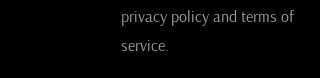privacy policy and terms of service.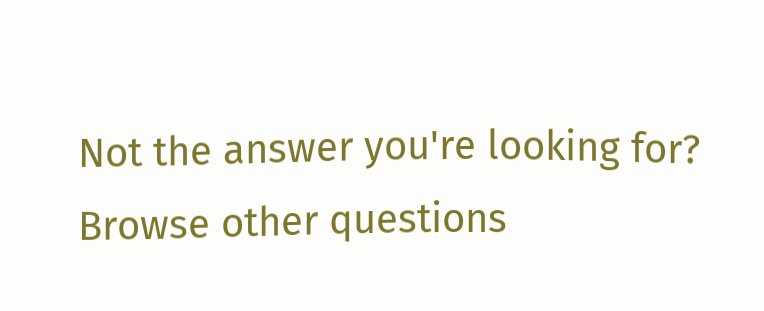Not the answer you're looking for? Browse other questions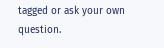tagged or ask your own question.